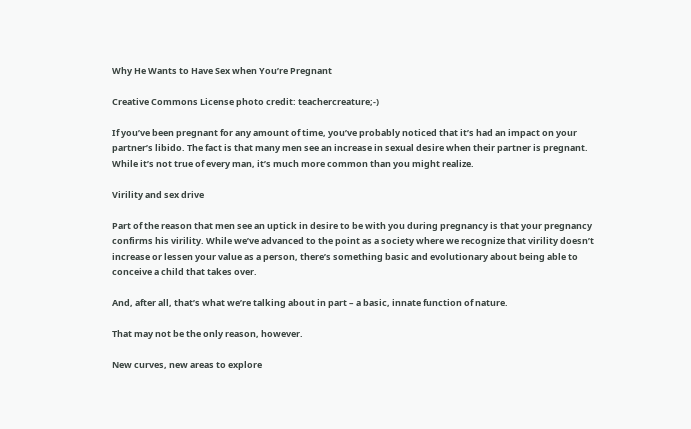Why He Wants to Have Sex when You’re Pregnant

Creative Commons License photo credit: teachercreature;-)

If you’ve been pregnant for any amount of time, you’ve probably noticed that it’s had an impact on your partner’s libido. The fact is that many men see an increase in sexual desire when their partner is pregnant. While it’s not true of every man, it’s much more common than you might realize.

Virility and sex drive

Part of the reason that men see an uptick in desire to be with you during pregnancy is that your pregnancy confirms his virility. While we’ve advanced to the point as a society where we recognize that virility doesn’t increase or lessen your value as a person, there’s something basic and evolutionary about being able to conceive a child that takes over.

And, after all, that’s what we’re talking about in part – a basic, innate function of nature.

That may not be the only reason, however.

New curves, new areas to explore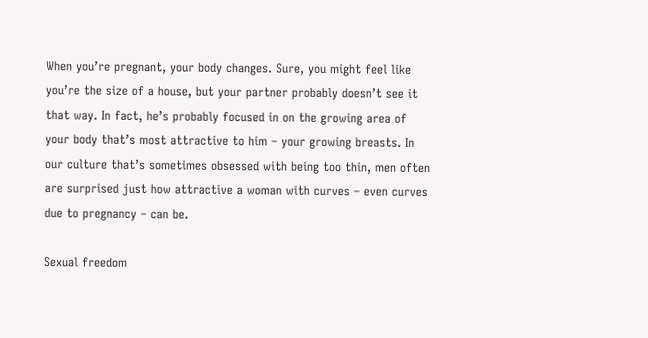When you’re pregnant, your body changes. Sure, you might feel like you’re the size of a house, but your partner probably doesn’t see it that way. In fact, he’s probably focused in on the growing area of your body that’s most attractive to him – your growing breasts. In our culture that’s sometimes obsessed with being too thin, men often are surprised just how attractive a woman with curves – even curves due to pregnancy – can be.

Sexual freedom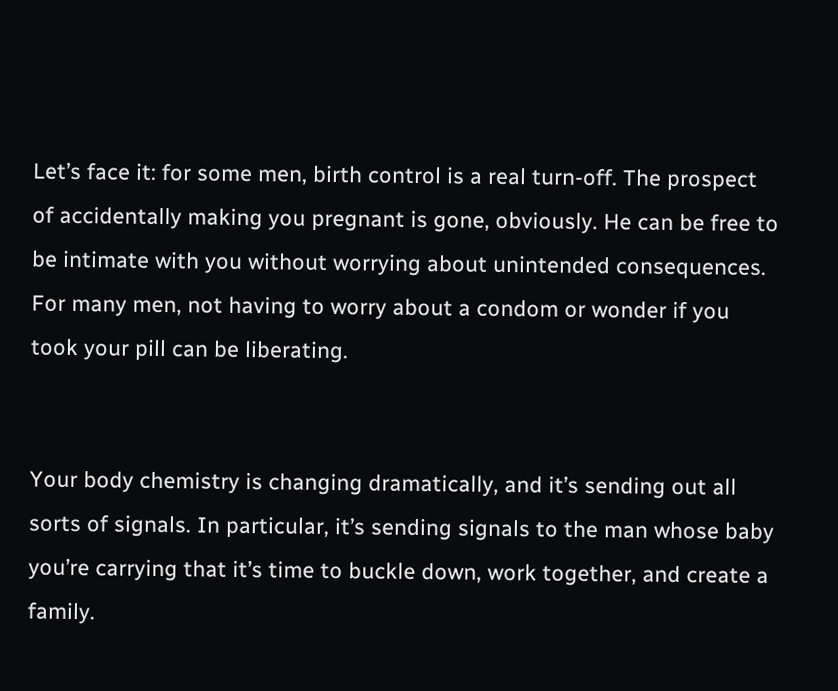Let’s face it: for some men, birth control is a real turn-off. The prospect of accidentally making you pregnant is gone, obviously. He can be free to be intimate with you without worrying about unintended consequences. For many men, not having to worry about a condom or wonder if you took your pill can be liberating.


Your body chemistry is changing dramatically, and it’s sending out all sorts of signals. In particular, it’s sending signals to the man whose baby you’re carrying that it’s time to buckle down, work together, and create a family.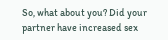So, what about you? Did your partner have increased sex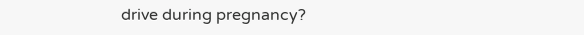drive during pregnancy?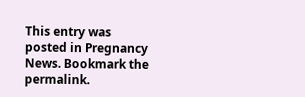This entry was posted in Pregnancy News. Bookmark the permalink.